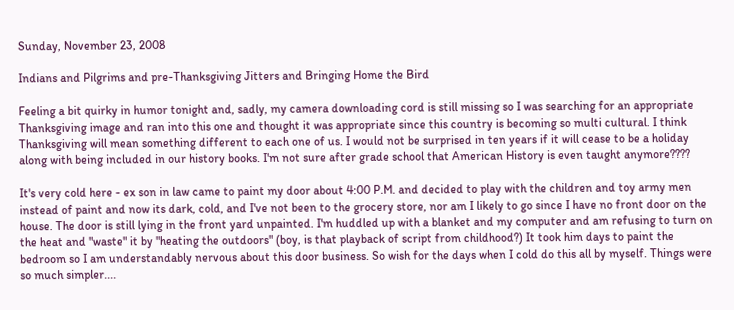Sunday, November 23, 2008

Indians and Pilgrims and pre-Thanksgiving Jitters and Bringing Home the Bird

Feeling a bit quirky in humor tonight and, sadly, my camera downloading cord is still missing so I was searching for an appropriate Thanksgiving image and ran into this one and thought it was appropriate since this country is becoming so multi cultural. I think Thanksgiving will mean something different to each one of us. I would not be surprised in ten years if it will cease to be a holiday along with being included in our history books. I'm not sure after grade school that American History is even taught anymore????

It's very cold here - ex son in law came to paint my door about 4:00 P.M. and decided to play with the children and toy army men instead of paint and now its dark, cold, and I've not been to the grocery store, nor am I likely to go since I have no front door on the house. The door is still lying in the front yard unpainted. I'm huddled up with a blanket and my computer and am refusing to turn on the heat and "waste" it by "heating the outdoors" (boy, is that playback of script from childhood?) It took him days to paint the bedroom so I am understandably nervous about this door business. So wish for the days when I cold do this all by myself. Things were so much simpler....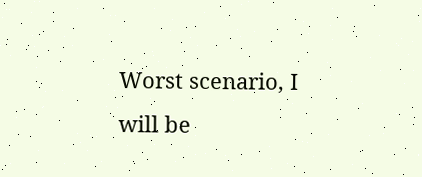Worst scenario, I will be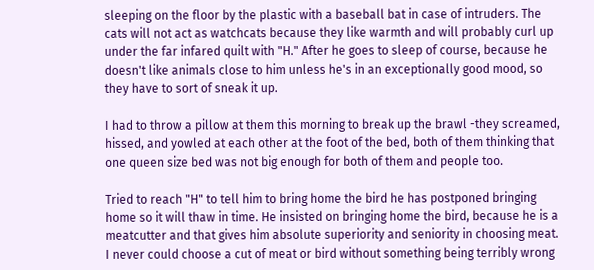sleeping on the floor by the plastic with a baseball bat in case of intruders. The cats will not act as watchcats because they like warmth and will probably curl up under the far infared quilt with "H." After he goes to sleep of course, because he doesn't like animals close to him unless he's in an exceptionally good mood, so they have to sort of sneak it up.

I had to throw a pillow at them this morning to break up the brawl -they screamed, hissed, and yowled at each other at the foot of the bed, both of them thinking that one queen size bed was not big enough for both of them and people too.

Tried to reach "H" to tell him to bring home the bird he has postponed bringing home so it will thaw in time. He insisted on bringing home the bird, because he is a meatcutter and that gives him absolute superiority and seniority in choosing meat. I never could choose a cut of meat or bird without something being terribly wrong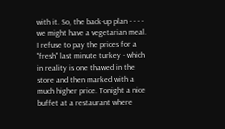with it. So, the back-up plan - - - - we might have a vegetarian meal. I refuse to pay the prices for a "fresh" last minute turkey - which in reality is one thawed in the store and then marked with a much higher price. Tonight a nice buffet at a restaurant where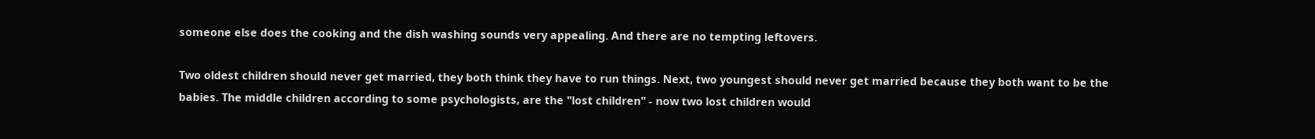someone else does the cooking and the dish washing sounds very appealing. And there are no tempting leftovers.

Two oldest children should never get married, they both think they have to run things. Next, two youngest should never get married because they both want to be the babies. The middle children according to some psychologists, are the "lost children" - now two lost children would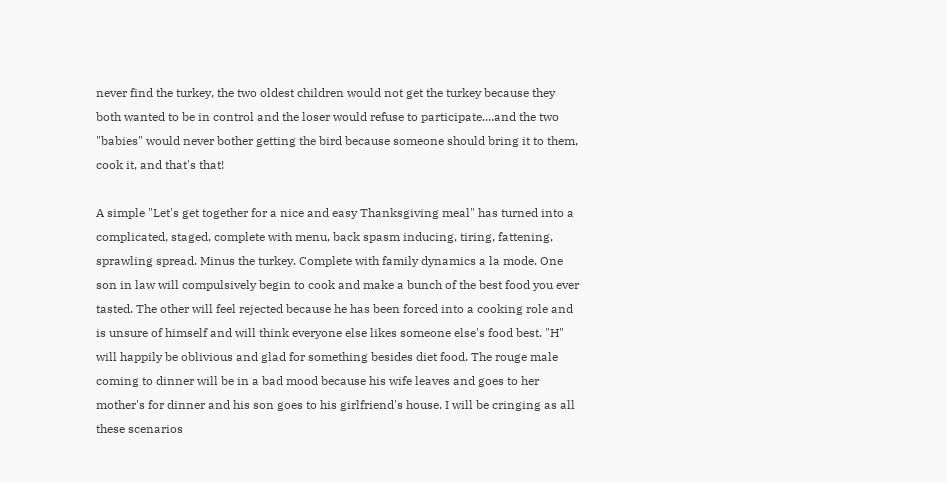never find the turkey, the two oldest children would not get the turkey because they both wanted to be in control and the loser would refuse to participate....and the two "babies" would never bother getting the bird because someone should bring it to them, cook it, and that's that!

A simple "Let's get together for a nice and easy Thanksgiving meal" has turned into a complicated, staged, complete with menu, back spasm inducing, tiring, fattening, sprawling spread. Minus the turkey. Complete with family dynamics a la mode. One son in law will compulsively begin to cook and make a bunch of the best food you ever tasted. The other will feel rejected because he has been forced into a cooking role and is unsure of himself and will think everyone else likes someone else's food best. "H" will happily be oblivious and glad for something besides diet food. The rouge male coming to dinner will be in a bad mood because his wife leaves and goes to her mother's for dinner and his son goes to his girlfriend's house. I will be cringing as all these scenarios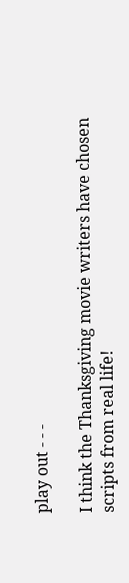play out - - -

I think the Thanksgiving movie writers have chosen scripts from real life!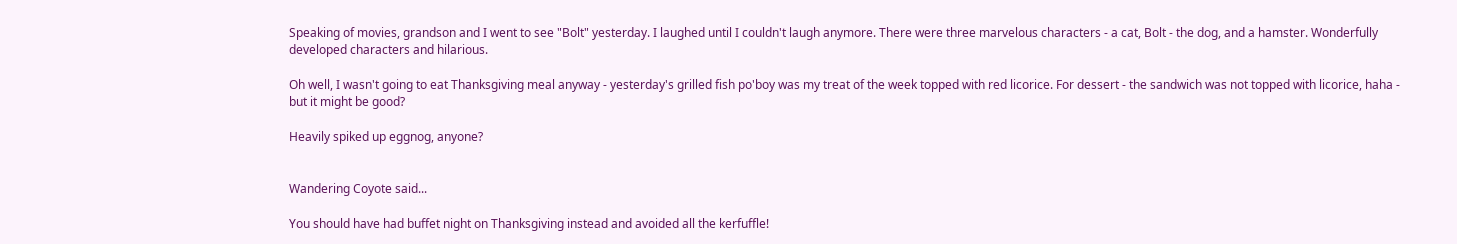Speaking of movies, grandson and I went to see "Bolt" yesterday. I laughed until I couldn't laugh anymore. There were three marvelous characters - a cat, Bolt - the dog, and a hamster. Wonderfully developed characters and hilarious.

Oh well, I wasn't going to eat Thanksgiving meal anyway - yesterday's grilled fish po'boy was my treat of the week topped with red licorice. For dessert - the sandwich was not topped with licorice, haha - but it might be good?

Heavily spiked up eggnog, anyone?


Wandering Coyote said...

You should have had buffet night on Thanksgiving instead and avoided all the kerfuffle!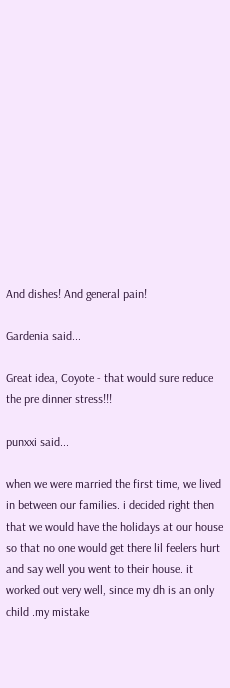And dishes! And general pain!

Gardenia said...

Great idea, Coyote - that would sure reduce the pre dinner stress!!!

punxxi said...

when we were married the first time, we lived in between our families. i decided right then that we would have the holidays at our house so that no one would get there lil feelers hurt and say well you went to their house. it worked out very well, since my dh is an only child .my mistake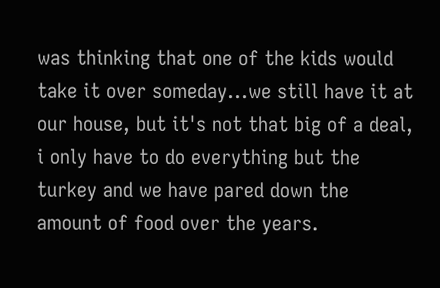was thinking that one of the kids would take it over someday...we still have it at our house, but it's not that big of a deal, i only have to do everything but the turkey and we have pared down the amount of food over the years.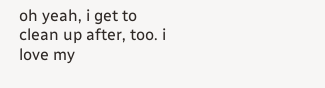oh yeah, i get to clean up after, too. i love my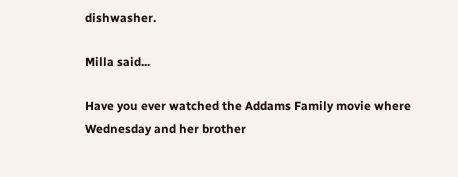dishwasher.

Milla said...

Have you ever watched the Addams Family movie where Wednesday and her brother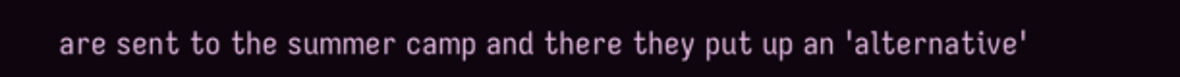are sent to the summer camp and there they put up an 'alternative'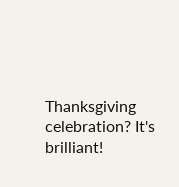Thanksgiving celebration? It's brilliant!